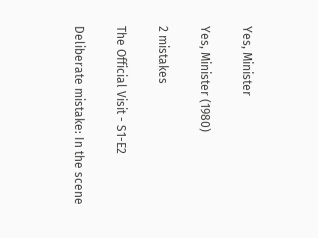Yes, Minister

Yes, Minister (1980)

2 mistakes

The Official Visit - S1-E2

Deliberate mistake: In the scene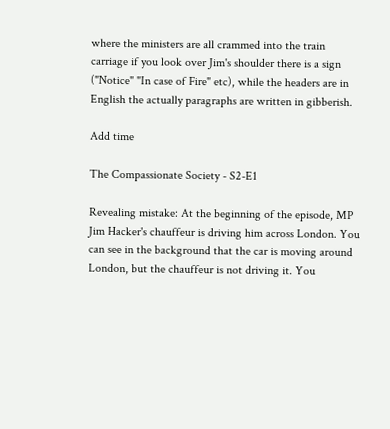where the ministers are all crammed into the train carriage if you look over Jim's shoulder there is a sign ("Notice" "In case of Fire" etc), while the headers are in English the actually paragraphs are written in gibberish.

Add time

The Compassionate Society - S2-E1

Revealing mistake: At the beginning of the episode, MP Jim Hacker's chauffeur is driving him across London. You can see in the background that the car is moving around London, but the chauffeur is not driving it. You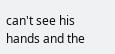can't see his hands and the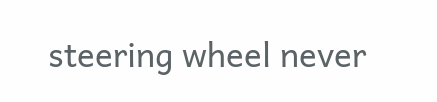steering wheel never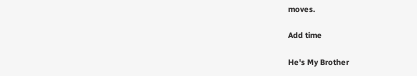moves.

Add time

He's My Brother